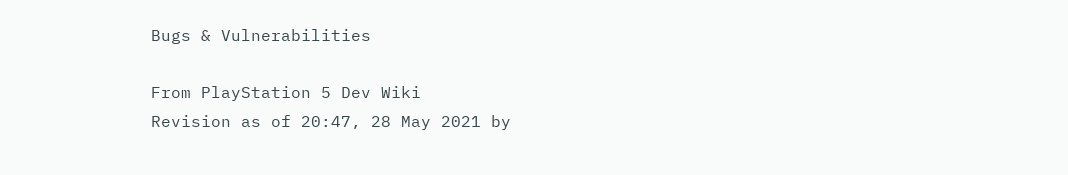Bugs & Vulnerabilities

From PlayStation 5 Dev Wiki
Revision as of 20:47, 28 May 2021 by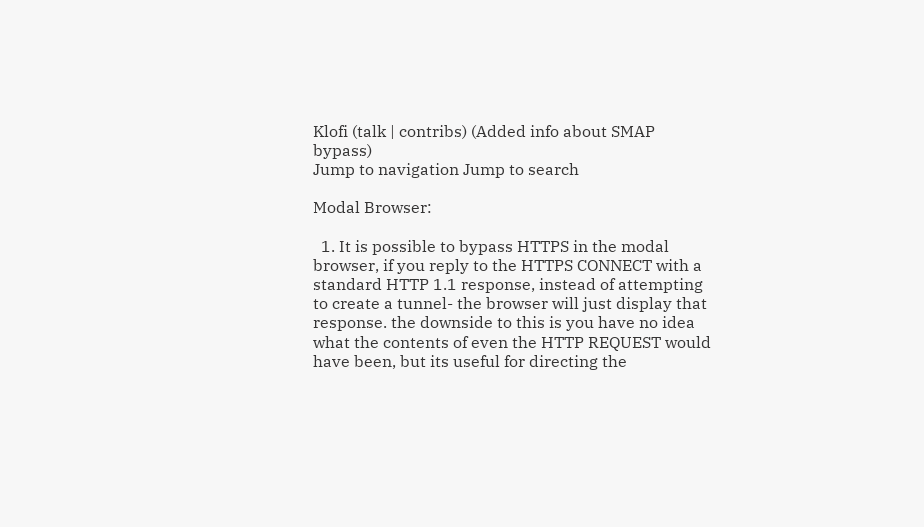Klofi (talk | contribs) (Added info about SMAP bypass)
Jump to navigation Jump to search

Modal Browser:

  1. It is possible to bypass HTTPS in the modal browser, if you reply to the HTTPS CONNECT with a standard HTTP 1.1 response, instead of attempting to create a tunnel- the browser will just display that response. the downside to this is you have no idea what the contents of even the HTTP REQUEST would have been, but its useful for directing the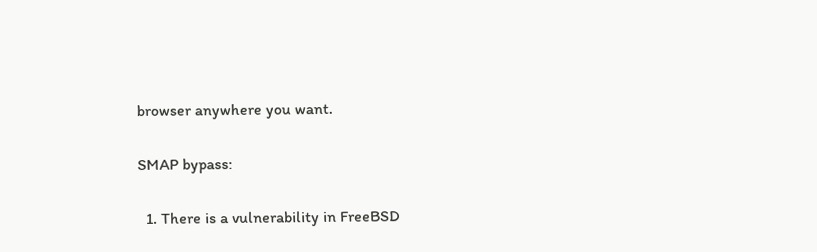browser anywhere you want.

SMAP bypass:

  1. There is a vulnerability in FreeBSD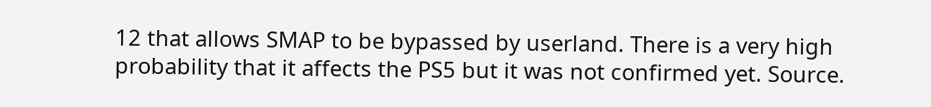12 that allows SMAP to be bypassed by userland. There is a very high probability that it affects the PS5 but it was not confirmed yet. Source.